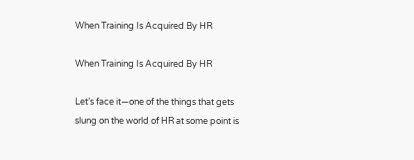When Training Is Acquired By HR

When Training Is Acquired By HR

Let’s face it—one of the things that gets slung on the world of HR at some point is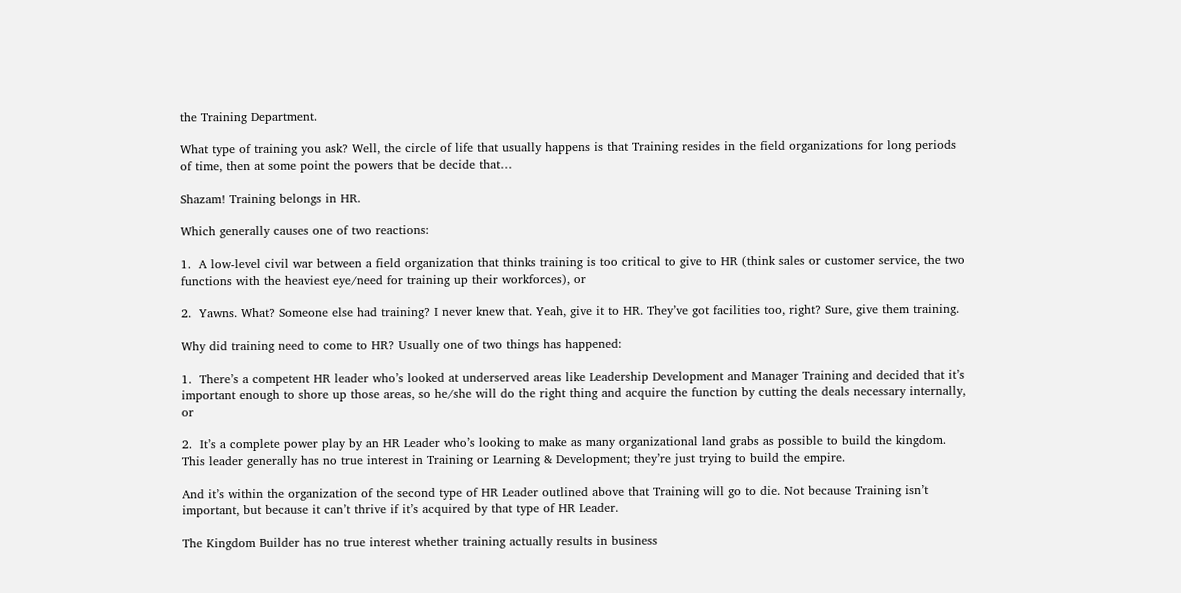the Training Department.

What type of training you ask? Well, the circle of life that usually happens is that Training resides in the field organizations for long periods of time, then at some point the powers that be decide that…

Shazam! Training belongs in HR.

Which generally causes one of two reactions:

1.  A low-level civil war between a field organization that thinks training is too critical to give to HR (think sales or customer service, the two functions with the heaviest eye/need for training up their workforces), or

2.  Yawns. What? Someone else had training? I never knew that. Yeah, give it to HR. They’ve got facilities too, right? Sure, give them training.

Why did training need to come to HR? Usually one of two things has happened:

1.  There’s a competent HR leader who’s looked at underserved areas like Leadership Development and Manager Training and decided that it’s important enough to shore up those areas, so he/she will do the right thing and acquire the function by cutting the deals necessary internally, or

2.  It’s a complete power play by an HR Leader who’s looking to make as many organizational land grabs as possible to build the kingdom.  This leader generally has no true interest in Training or Learning & Development; they’re just trying to build the empire.

And it’s within the organization of the second type of HR Leader outlined above that Training will go to die. Not because Training isn’t important, but because it can’t thrive if it’s acquired by that type of HR Leader.

The Kingdom Builder has no true interest whether training actually results in business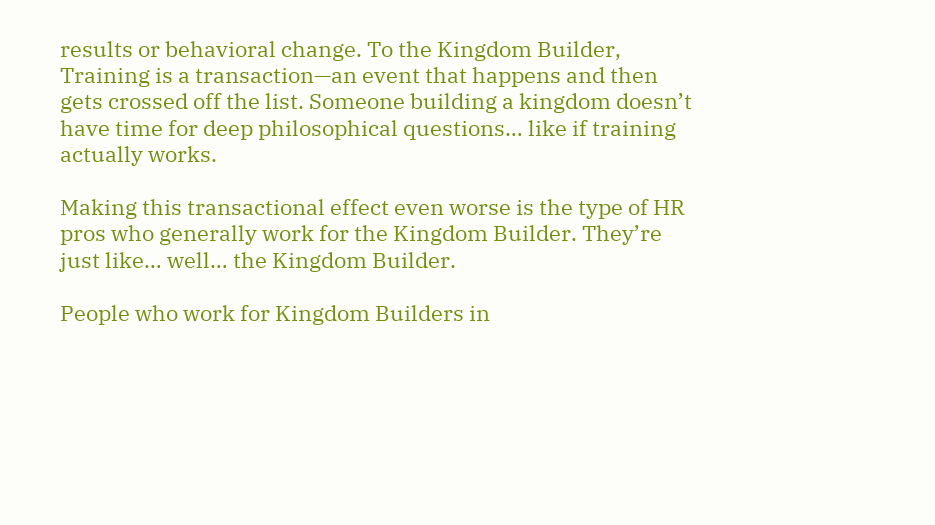results or behavioral change. To the Kingdom Builder, Training is a transaction—an event that happens and then gets crossed off the list. Someone building a kingdom doesn’t have time for deep philosophical questions… like if training actually works.

Making this transactional effect even worse is the type of HR pros who generally work for the Kingdom Builder. They’re just like… well… the Kingdom Builder.

People who work for Kingdom Builders in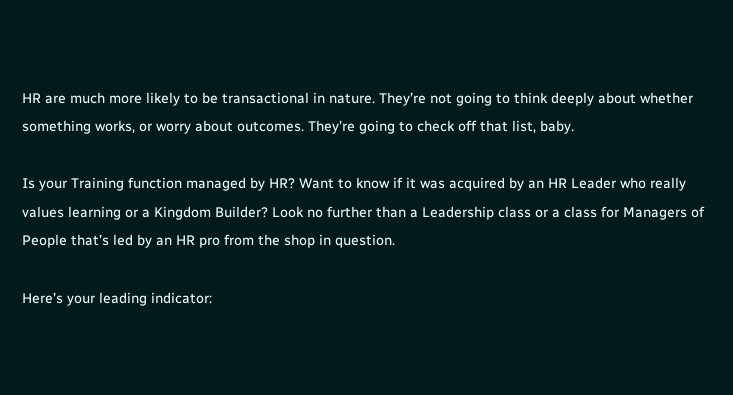HR are much more likely to be transactional in nature. They’re not going to think deeply about whether something works, or worry about outcomes. They’re going to check off that list, baby.

Is your Training function managed by HR? Want to know if it was acquired by an HR Leader who really values learning or a Kingdom Builder? Look no further than a Leadership class or a class for Managers of People that’s led by an HR pro from the shop in question.

Here’s your leading indicator: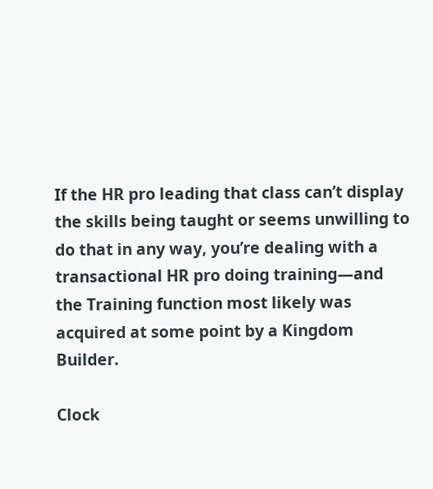If the HR pro leading that class can’t display the skills being taught or seems unwilling to do that in any way, you’re dealing with a transactional HR pro doing training—and the Training function most likely was acquired at some point by a Kingdom Builder.

Clock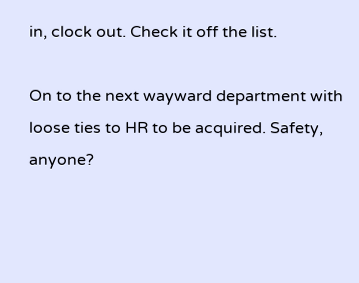in, clock out. Check it off the list.

On to the next wayward department with loose ties to HR to be acquired. Safety, anyone?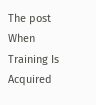The post When Training Is Acquired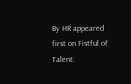By HR appeared first on Fistful of Talent.